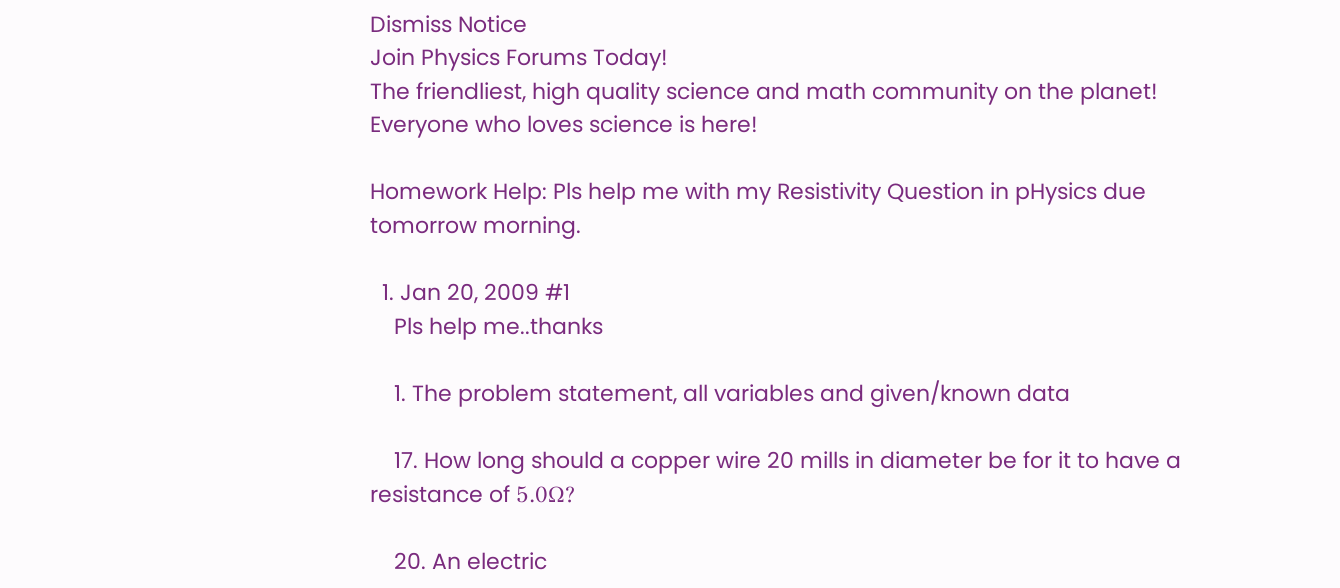Dismiss Notice
Join Physics Forums Today!
The friendliest, high quality science and math community on the planet! Everyone who loves science is here!

Homework Help: Pls help me with my Resistivity Question in pHysics due tomorrow morning.

  1. Jan 20, 2009 #1
    Pls help me..thanks

    1. The problem statement, all variables and given/known data

    17. How long should a copper wire 20 mills in diameter be for it to have a resistance of 5.0Ω?

    20. An electric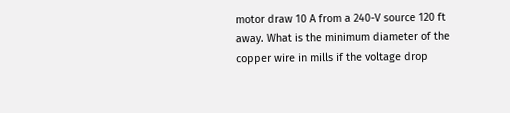motor draw 10 A from a 240-V source 120 ft away. What is the minimum diameter of the copper wire in mills if the voltage drop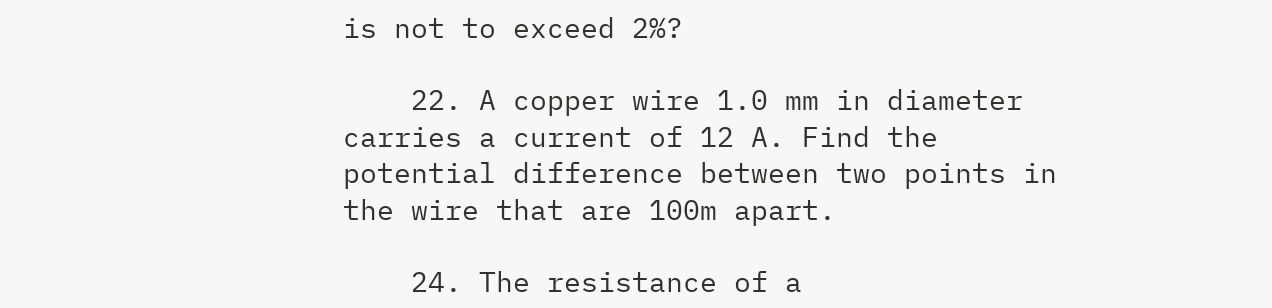is not to exceed 2%?

    22. A copper wire 1.0 mm in diameter carries a current of 12 A. Find the potential difference between two points in the wire that are 100m apart.

    24. The resistance of a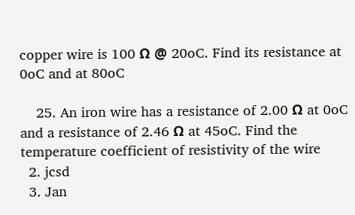copper wire is 100 Ω @ 20oC. Find its resistance at 0oC and at 80oC

    25. An iron wire has a resistance of 2.00 Ω at 0oC and a resistance of 2.46 Ω at 45oC. Find the temperature coefficient of resistivity of the wire
  2. jcsd
  3. Jan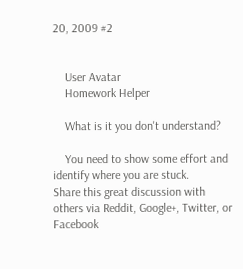20, 2009 #2


    User Avatar
    Homework Helper

    What is it you don't understand?

    You need to show some effort and identify where you are stuck.
Share this great discussion with others via Reddit, Google+, Twitter, or Facebook